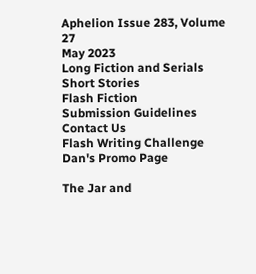Aphelion Issue 283, Volume 27
May 2023
Long Fiction and Serials
Short Stories
Flash Fiction
Submission Guidelines
Contact Us
Flash Writing Challenge
Dan's Promo Page

The Jar and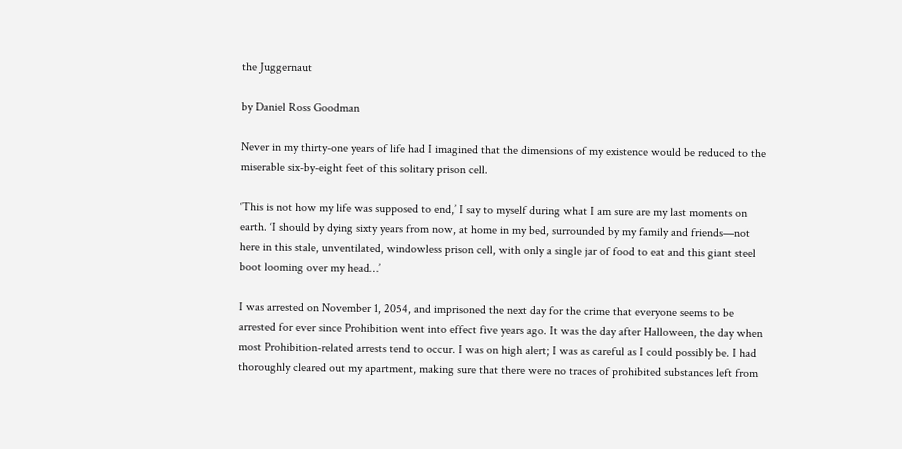the Juggernaut

by Daniel Ross Goodman

Never in my thirty-one years of life had I imagined that the dimensions of my existence would be reduced to the miserable six-by-eight feet of this solitary prison cell.

‘This is not how my life was supposed to end,’ I say to myself during what I am sure are my last moments on earth. ‘I should by dying sixty years from now, at home in my bed, surrounded by my family and friends—not here in this stale, unventilated, windowless prison cell, with only a single jar of food to eat and this giant steel boot looming over my head…’

I was arrested on November 1, 2054, and imprisoned the next day for the crime that everyone seems to be arrested for ever since Prohibition went into effect five years ago. It was the day after Halloween, the day when most Prohibition-related arrests tend to occur. I was on high alert; I was as careful as I could possibly be. I had thoroughly cleared out my apartment, making sure that there were no traces of prohibited substances left from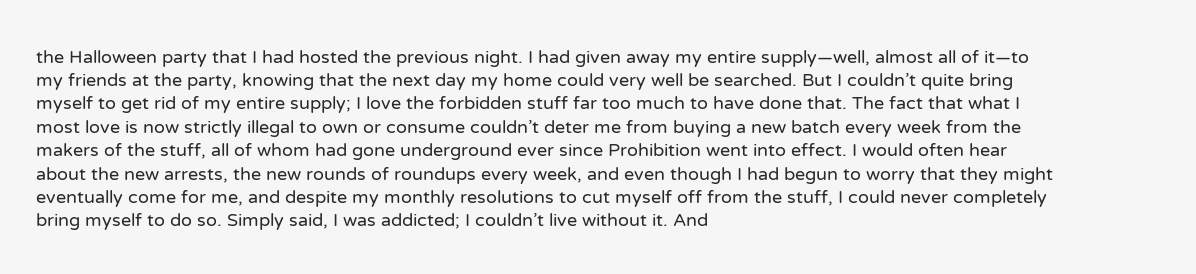the Halloween party that I had hosted the previous night. I had given away my entire supply—well, almost all of it—to my friends at the party, knowing that the next day my home could very well be searched. But I couldn’t quite bring myself to get rid of my entire supply; I love the forbidden stuff far too much to have done that. The fact that what I most love is now strictly illegal to own or consume couldn’t deter me from buying a new batch every week from the makers of the stuff, all of whom had gone underground ever since Prohibition went into effect. I would often hear about the new arrests, the new rounds of roundups every week, and even though I had begun to worry that they might eventually come for me, and despite my monthly resolutions to cut myself off from the stuff, I could never completely bring myself to do so. Simply said, I was addicted; I couldn’t live without it. And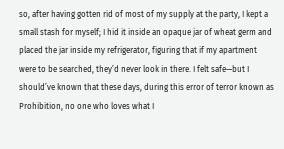so, after having gotten rid of most of my supply at the party, I kept a small stash for myself; I hid it inside an opaque jar of wheat germ and placed the jar inside my refrigerator, figuring that if my apartment were to be searched, they’d never look in there. I felt safe—but I should’ve known that these days, during this error of terror known as Prohibition, no one who loves what I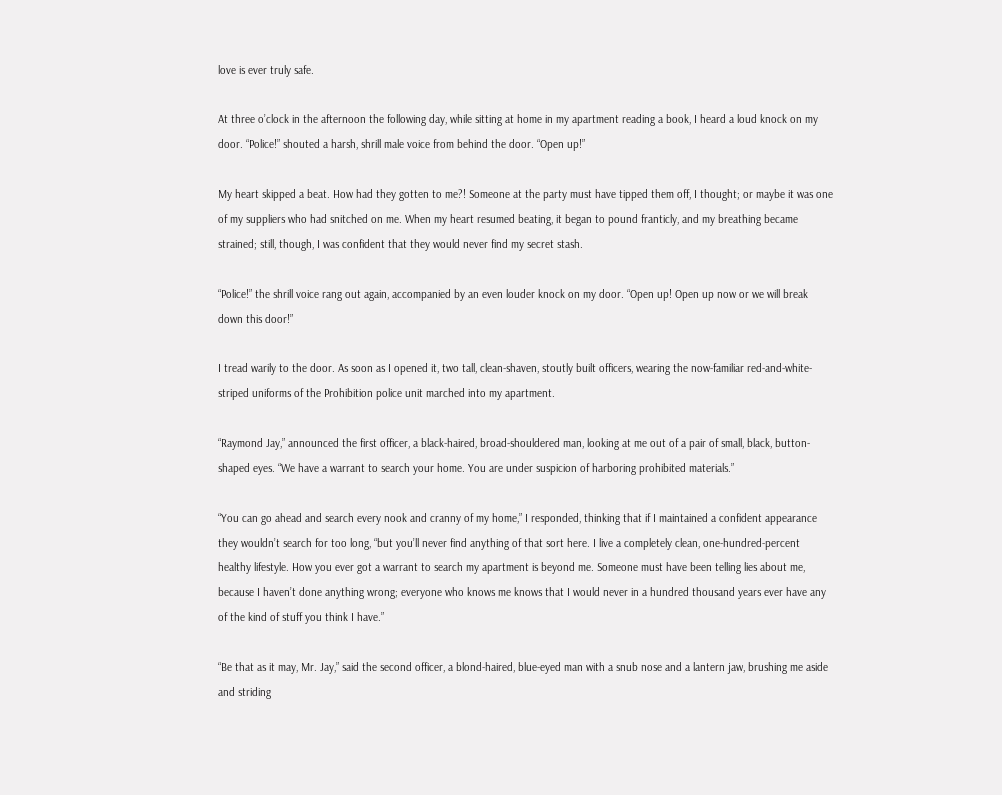love is ever truly safe.

At three o’clock in the afternoon the following day, while sitting at home in my apartment reading a book, I heard a loud knock on my door. “Police!” shouted a harsh, shrill male voice from behind the door. “Open up!”

My heart skipped a beat. How had they gotten to me?! Someone at the party must have tipped them off, I thought; or maybe it was one of my suppliers who had snitched on me. When my heart resumed beating, it began to pound franticly, and my breathing became strained; still, though, I was confident that they would never find my secret stash.

“Police!” the shrill voice rang out again, accompanied by an even louder knock on my door. “Open up! Open up now or we will break down this door!”

I tread warily to the door. As soon as I opened it, two tall, clean-shaven, stoutly built officers, wearing the now-familiar red-and-white-striped uniforms of the Prohibition police unit marched into my apartment.

“Raymond Jay,” announced the first officer, a black-haired, broad-shouldered man, looking at me out of a pair of small, black, button-shaped eyes. “We have a warrant to search your home. You are under suspicion of harboring prohibited materials.”

“You can go ahead and search every nook and cranny of my home,” I responded, thinking that if I maintained a confident appearance they wouldn’t search for too long, “but you’ll never find anything of that sort here. I live a completely clean, one-hundred-percent healthy lifestyle. How you ever got a warrant to search my apartment is beyond me. Someone must have been telling lies about me, because I haven’t done anything wrong; everyone who knows me knows that I would never in a hundred thousand years ever have any of the kind of stuff you think I have.”

“Be that as it may, Mr. Jay,” said the second officer, a blond-haired, blue-eyed man with a snub nose and a lantern jaw, brushing me aside and striding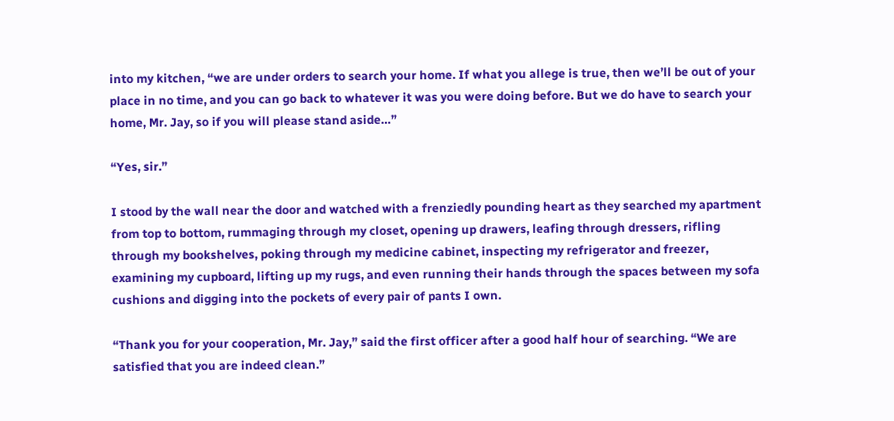into my kitchen, “we are under orders to search your home. If what you allege is true, then we’ll be out of your place in no time, and you can go back to whatever it was you were doing before. But we do have to search your home, Mr. Jay, so if you will please stand aside…”

“Yes, sir.”

I stood by the wall near the door and watched with a frenziedly pounding heart as they searched my apartment from top to bottom, rummaging through my closet, opening up drawers, leafing through dressers, rifling through my bookshelves, poking through my medicine cabinet, inspecting my refrigerator and freezer, examining my cupboard, lifting up my rugs, and even running their hands through the spaces between my sofa cushions and digging into the pockets of every pair of pants I own.

“Thank you for your cooperation, Mr. Jay,” said the first officer after a good half hour of searching. “We are satisfied that you are indeed clean.”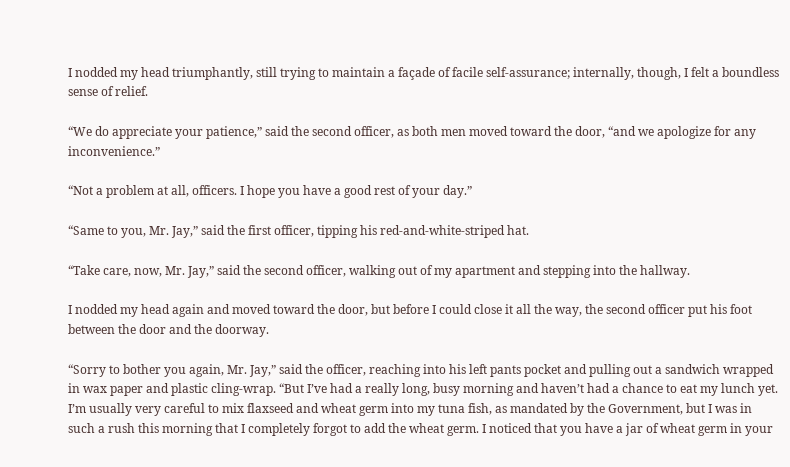I nodded my head triumphantly, still trying to maintain a façade of facile self-assurance; internally, though, I felt a boundless sense of relief.

“We do appreciate your patience,” said the second officer, as both men moved toward the door, “and we apologize for any inconvenience.”

“Not a problem at all, officers. I hope you have a good rest of your day.”

“Same to you, Mr. Jay,” said the first officer, tipping his red-and-white-striped hat.

“Take care, now, Mr. Jay,” said the second officer, walking out of my apartment and stepping into the hallway.

I nodded my head again and moved toward the door, but before I could close it all the way, the second officer put his foot between the door and the doorway.

“Sorry to bother you again, Mr. Jay,” said the officer, reaching into his left pants pocket and pulling out a sandwich wrapped in wax paper and plastic cling-wrap. “But I’ve had a really long, busy morning and haven’t had a chance to eat my lunch yet. I’m usually very careful to mix flaxseed and wheat germ into my tuna fish, as mandated by the Government, but I was in such a rush this morning that I completely forgot to add the wheat germ. I noticed that you have a jar of wheat germ in your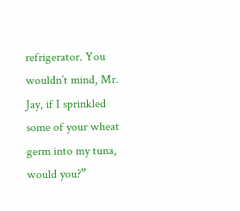refrigerator. You wouldn’t mind, Mr. Jay, if I sprinkled some of your wheat germ into my tuna, would you?”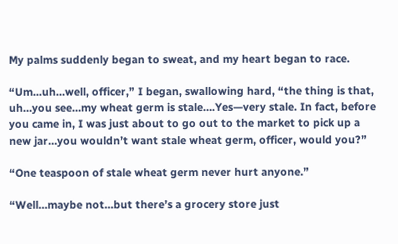My palms suddenly began to sweat, and my heart began to race.

“Um...uh…well, officer,” I began, swallowing hard, “the thing is that, uh…you see…my wheat germ is stale….Yes—very stale. In fact, before you came in, I was just about to go out to the market to pick up a new jar…you wouldn’t want stale wheat germ, officer, would you?”

“One teaspoon of stale wheat germ never hurt anyone.”

“Well…maybe not…but there’s a grocery store just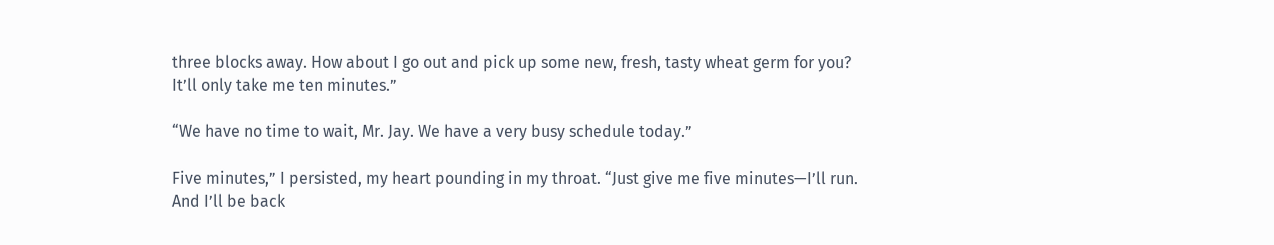three blocks away. How about I go out and pick up some new, fresh, tasty wheat germ for you? It’ll only take me ten minutes.”

“We have no time to wait, Mr. Jay. We have a very busy schedule today.”

Five minutes,” I persisted, my heart pounding in my throat. “Just give me five minutes—I’ll run. And I’ll be back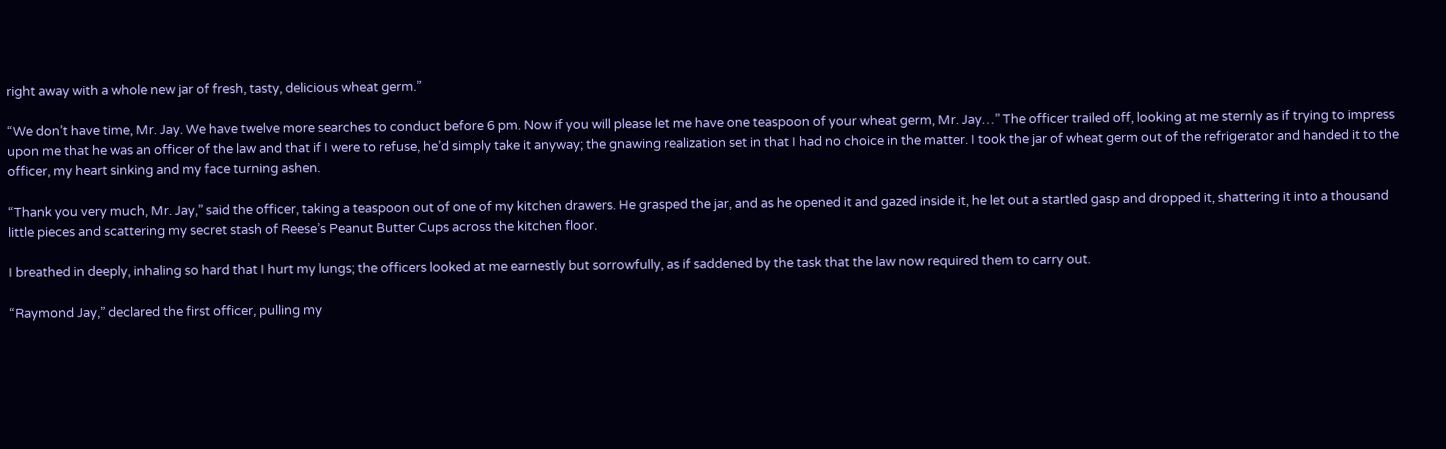right away with a whole new jar of fresh, tasty, delicious wheat germ.”

“We don’t have time, Mr. Jay. We have twelve more searches to conduct before 6 pm. Now if you will please let me have one teaspoon of your wheat germ, Mr. Jay…” The officer trailed off, looking at me sternly as if trying to impress upon me that he was an officer of the law and that if I were to refuse, he’d simply take it anyway; the gnawing realization set in that I had no choice in the matter. I took the jar of wheat germ out of the refrigerator and handed it to the officer, my heart sinking and my face turning ashen.

“Thank you very much, Mr. Jay,” said the officer, taking a teaspoon out of one of my kitchen drawers. He grasped the jar, and as he opened it and gazed inside it, he let out a startled gasp and dropped it, shattering it into a thousand little pieces and scattering my secret stash of Reese’s Peanut Butter Cups across the kitchen floor.

I breathed in deeply, inhaling so hard that I hurt my lungs; the officers looked at me earnestly but sorrowfully, as if saddened by the task that the law now required them to carry out.

“Raymond Jay,” declared the first officer, pulling my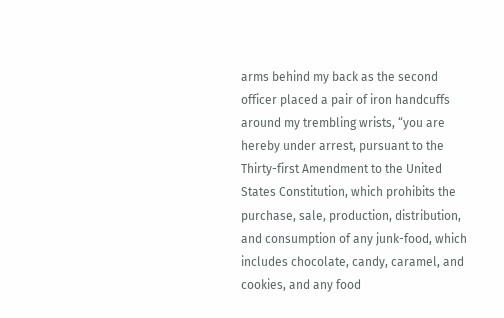arms behind my back as the second officer placed a pair of iron handcuffs around my trembling wrists, “you are hereby under arrest, pursuant to the Thirty-first Amendment to the United States Constitution, which prohibits the purchase, sale, production, distribution, and consumption of any junk-food, which includes chocolate, candy, caramel, and cookies, and any food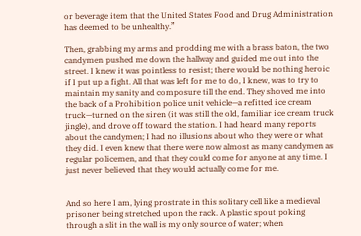or beverage item that the United States Food and Drug Administration has deemed to be unhealthy.”

Then, grabbing my arms and prodding me with a brass baton, the two candymen pushed me down the hallway and guided me out into the street. I knew it was pointless to resist; there would be nothing heroic if I put up a fight. All that was left for me to do, I knew, was to try to maintain my sanity and composure till the end. They shoved me into the back of a Prohibition police unit vehicle—a refitted ice cream truck—turned on the siren (it was still the old, familiar ice cream truck jingle), and drove off toward the station. I had heard many reports about the candymen; I had no illusions about who they were or what they did. I even knew that there were now almost as many candymen as regular policemen, and that they could come for anyone at any time. I just never believed that they would actually come for me.


And so here I am, lying prostrate in this solitary cell like a medieval prisoner being stretched upon the rack. A plastic spout poking through a slit in the wall is my only source of water; when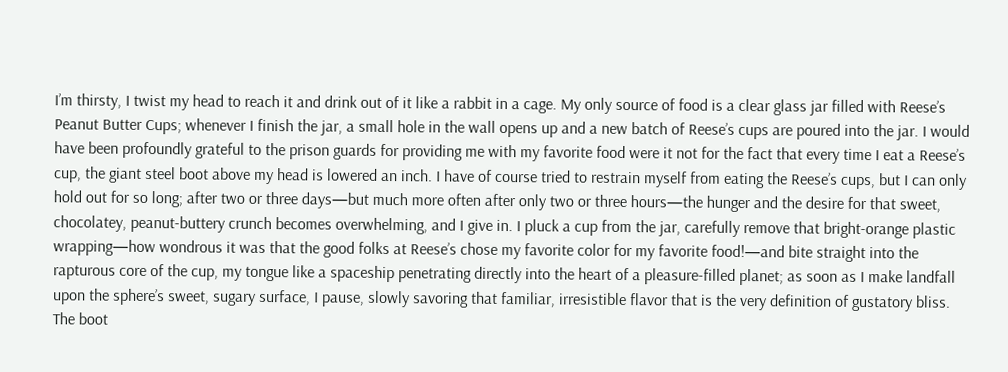I’m thirsty, I twist my head to reach it and drink out of it like a rabbit in a cage. My only source of food is a clear glass jar filled with Reese’s Peanut Butter Cups; whenever I finish the jar, a small hole in the wall opens up and a new batch of Reese’s cups are poured into the jar. I would have been profoundly grateful to the prison guards for providing me with my favorite food were it not for the fact that every time I eat a Reese’s cup, the giant steel boot above my head is lowered an inch. I have of course tried to restrain myself from eating the Reese’s cups, but I can only hold out for so long; after two or three days—but much more often after only two or three hours—the hunger and the desire for that sweet, chocolatey, peanut-buttery crunch becomes overwhelming, and I give in. I pluck a cup from the jar, carefully remove that bright-orange plastic wrapping—how wondrous it was that the good folks at Reese’s chose my favorite color for my favorite food!—and bite straight into the rapturous core of the cup, my tongue like a spaceship penetrating directly into the heart of a pleasure-filled planet; as soon as I make landfall upon the sphere’s sweet, sugary surface, I pause, slowly savoring that familiar, irresistible flavor that is the very definition of gustatory bliss. The boot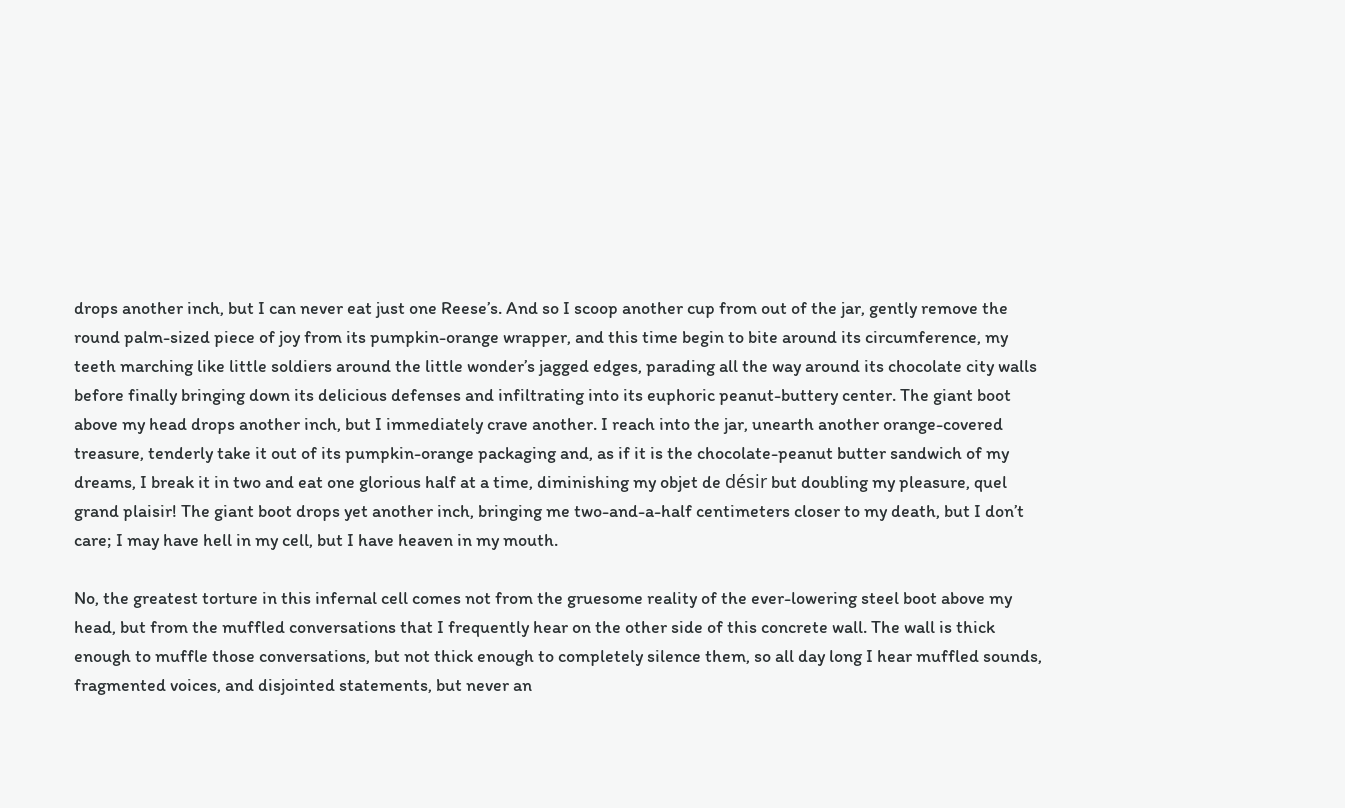drops another inch, but I can never eat just one Reese’s. And so I scoop another cup from out of the jar, gently remove the round palm-sized piece of joy from its pumpkin-orange wrapper, and this time begin to bite around its circumference, my teeth marching like little soldiers around the little wonder’s jagged edges, parading all the way around its chocolate city walls before finally bringing down its delicious defenses and infiltrating into its euphoric peanut-buttery center. The giant boot above my head drops another inch, but I immediately crave another. I reach into the jar, unearth another orange-covered treasure, tenderly take it out of its pumpkin-orange packaging and, as if it is the chocolate-peanut butter sandwich of my dreams, I break it in two and eat one glorious half at a time, diminishing my objet de désir but doubling my pleasure, quel grand plaisir! The giant boot drops yet another inch, bringing me two-and-a-half centimeters closer to my death, but I don’t care; I may have hell in my cell, but I have heaven in my mouth.

No, the greatest torture in this infernal cell comes not from the gruesome reality of the ever-lowering steel boot above my head, but from the muffled conversations that I frequently hear on the other side of this concrete wall. The wall is thick enough to muffle those conversations, but not thick enough to completely silence them, so all day long I hear muffled sounds, fragmented voices, and disjointed statements, but never an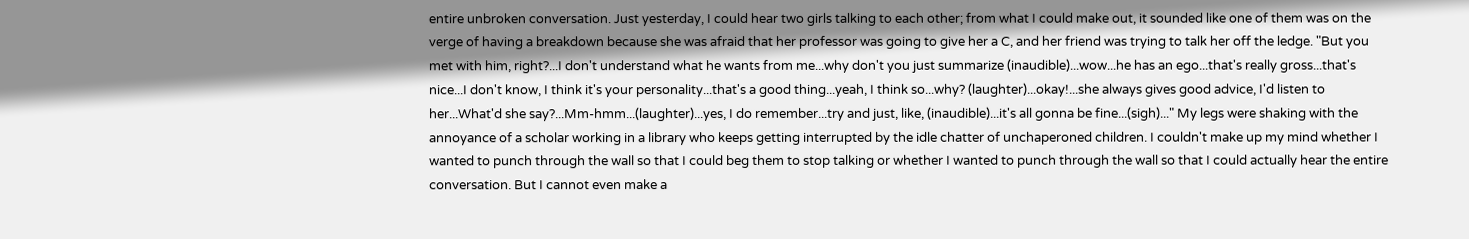entire unbroken conversation. Just yesterday, I could hear two girls talking to each other; from what I could make out, it sounded like one of them was on the verge of having a breakdown because she was afraid that her professor was going to give her a C, and her friend was trying to talk her off the ledge. "But you met with him, right?...I don't understand what he wants from me...why don't you just summarize (inaudible)...wow...he has an ego...that's really gross...that's nice...I don't know, I think it's your personality...that's a good thing...yeah, I think so...why? (laughter)...okay!...she always gives good advice, I'd listen to her...What'd she say?...Mm-hmm...(laughter)...yes, I do remember...try and just, like, (inaudible)...it's all gonna be fine...(sigh)..." My legs were shaking with the annoyance of a scholar working in a library who keeps getting interrupted by the idle chatter of unchaperoned children. I couldn't make up my mind whether I wanted to punch through the wall so that I could beg them to stop talking or whether I wanted to punch through the wall so that I could actually hear the entire conversation. But I cannot even make a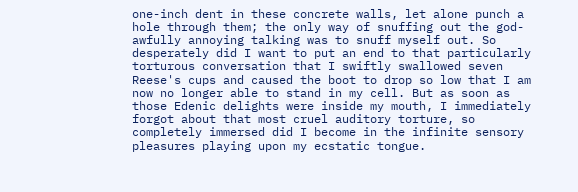one-inch dent in these concrete walls, let alone punch a hole through them; the only way of snuffing out the god-awfully annoying talking was to snuff myself out. So desperately did I want to put an end to that particularly torturous conversation that I swiftly swallowed seven Reese's cups and caused the boot to drop so low that I am now no longer able to stand in my cell. But as soon as those Edenic delights were inside my mouth, I immediately forgot about that most cruel auditory torture, so completely immersed did I become in the infinite sensory pleasures playing upon my ecstatic tongue.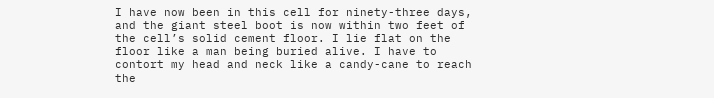I have now been in this cell for ninety-three days, and the giant steel boot is now within two feet of the cell’s solid cement floor. I lie flat on the floor like a man being buried alive. I have to contort my head and neck like a candy-cane to reach the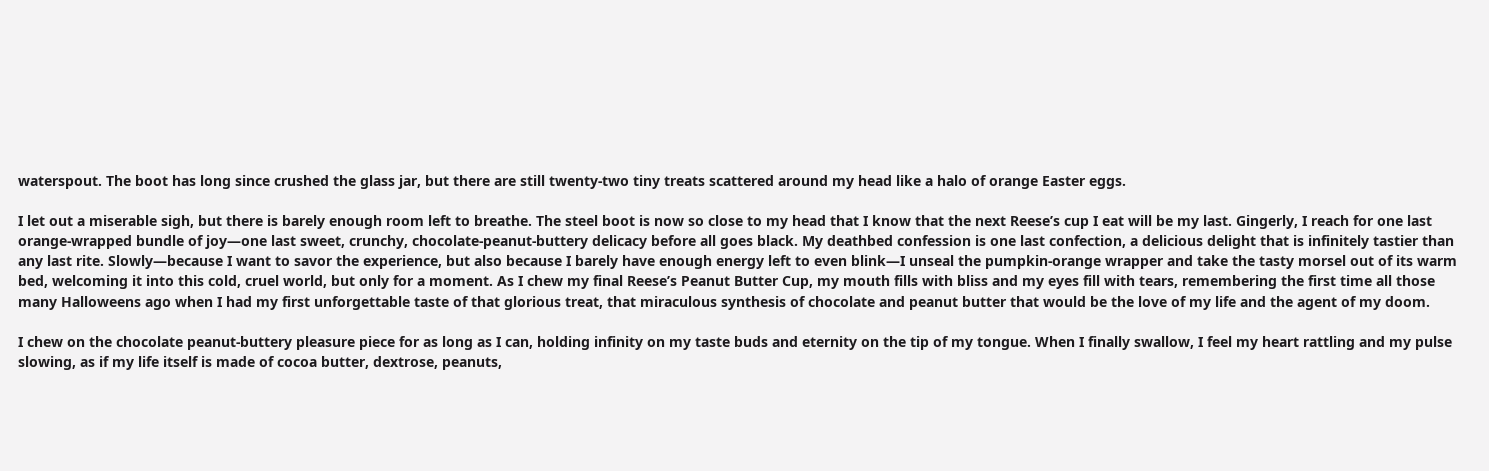waterspout. The boot has long since crushed the glass jar, but there are still twenty-two tiny treats scattered around my head like a halo of orange Easter eggs.

I let out a miserable sigh, but there is barely enough room left to breathe. The steel boot is now so close to my head that I know that the next Reese’s cup I eat will be my last. Gingerly, I reach for one last orange-wrapped bundle of joy—one last sweet, crunchy, chocolate-peanut-buttery delicacy before all goes black. My deathbed confession is one last confection, a delicious delight that is infinitely tastier than any last rite. Slowly—because I want to savor the experience, but also because I barely have enough energy left to even blink—I unseal the pumpkin-orange wrapper and take the tasty morsel out of its warm bed, welcoming it into this cold, cruel world, but only for a moment. As I chew my final Reese’s Peanut Butter Cup, my mouth fills with bliss and my eyes fill with tears, remembering the first time all those many Halloweens ago when I had my first unforgettable taste of that glorious treat, that miraculous synthesis of chocolate and peanut butter that would be the love of my life and the agent of my doom.

I chew on the chocolate peanut-buttery pleasure piece for as long as I can, holding infinity on my taste buds and eternity on the tip of my tongue. When I finally swallow, I feel my heart rattling and my pulse slowing, as if my life itself is made of cocoa butter, dextrose, peanuts,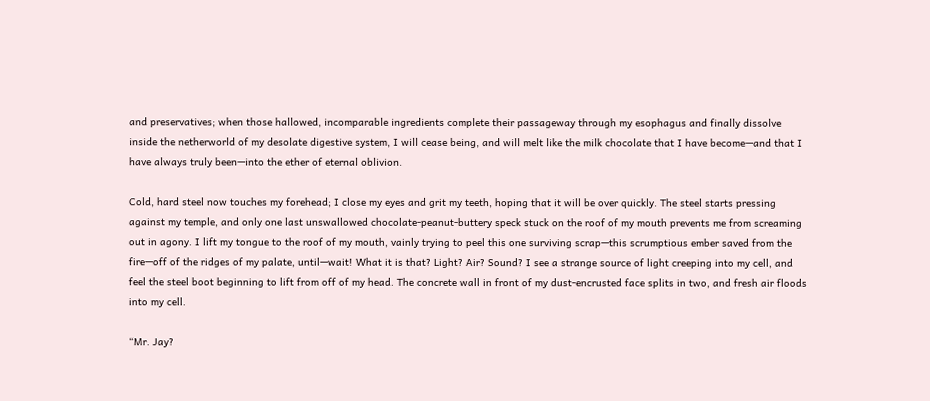and preservatives; when those hallowed, incomparable ingredients complete their passageway through my esophagus and finally dissolve inside the netherworld of my desolate digestive system, I will cease being, and will melt like the milk chocolate that I have become—and that I have always truly been—into the ether of eternal oblivion.

Cold, hard steel now touches my forehead; I close my eyes and grit my teeth, hoping that it will be over quickly. The steel starts pressing against my temple, and only one last unswallowed chocolate-peanut-buttery speck stuck on the roof of my mouth prevents me from screaming out in agony. I lift my tongue to the roof of my mouth, vainly trying to peel this one surviving scrap—this scrumptious ember saved from the fire—off of the ridges of my palate, until—wait! What it is that? Light? Air? Sound? I see a strange source of light creeping into my cell, and feel the steel boot beginning to lift from off of my head. The concrete wall in front of my dust-encrusted face splits in two, and fresh air floods into my cell.

“Mr. Jay?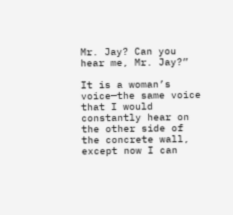Mr. Jay? Can you hear me, Mr. Jay?”

It is a woman’s voice—the same voice that I would constantly hear on the other side of the concrete wall, except now I can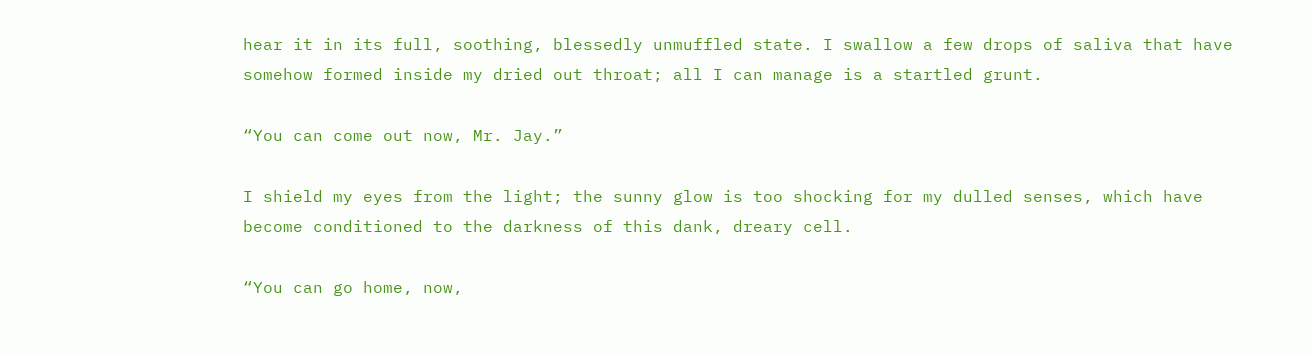hear it in its full, soothing, blessedly unmuffled state. I swallow a few drops of saliva that have somehow formed inside my dried out throat; all I can manage is a startled grunt.

“You can come out now, Mr. Jay.”

I shield my eyes from the light; the sunny glow is too shocking for my dulled senses, which have become conditioned to the darkness of this dank, dreary cell.

“You can go home, now,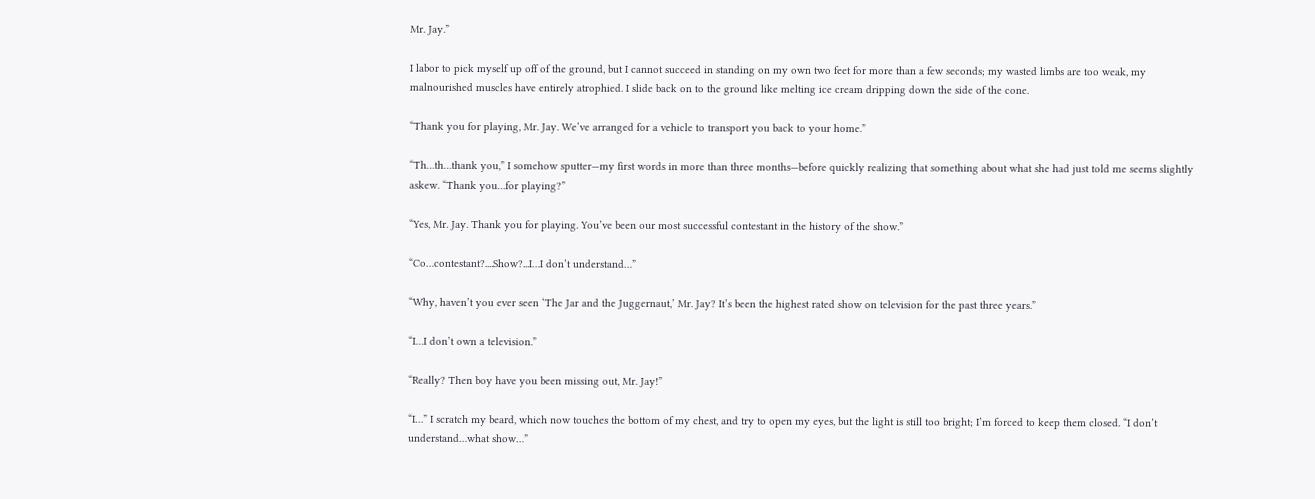Mr. Jay.”

I labor to pick myself up off of the ground, but I cannot succeed in standing on my own two feet for more than a few seconds; my wasted limbs are too weak, my malnourished muscles have entirely atrophied. I slide back on to the ground like melting ice cream dripping down the side of the cone.

“Thank you for playing, Mr. Jay. We’ve arranged for a vehicle to transport you back to your home.”

“Th…th…thank you,” I somehow sputter—my first words in more than three months—before quickly realizing that something about what she had just told me seems slightly askew. “Thank you…for playing?”

“Yes, Mr. Jay. Thank you for playing. You’ve been our most successful contestant in the history of the show.”

“Co…contestant?....Show?...I…I don’t understand…”

“Why, haven’t you ever seen ‘The Jar and the Juggernaut,’ Mr. Jay? It’s been the highest rated show on television for the past three years.”

“I…I don’t own a television.”

“Really? Then boy have you been missing out, Mr. Jay!”

“I…” I scratch my beard, which now touches the bottom of my chest, and try to open my eyes, but the light is still too bright; I’m forced to keep them closed. “I don’t understand…what show…”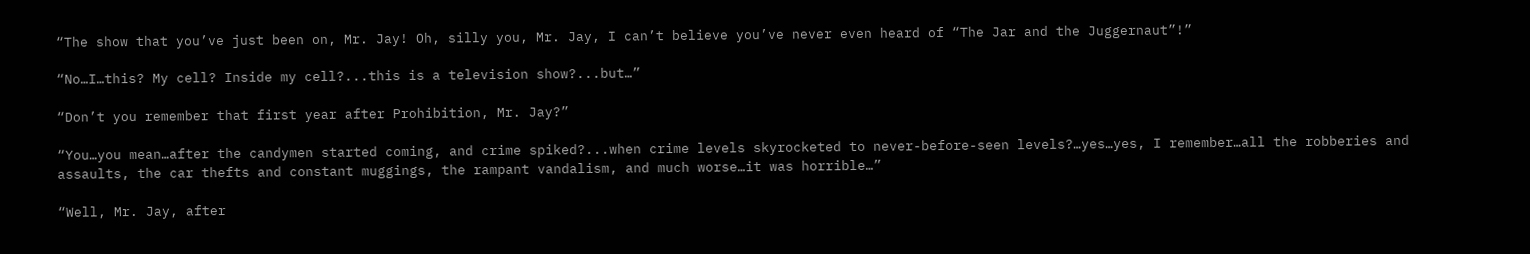“The show that you’ve just been on, Mr. Jay! Oh, silly you, Mr. Jay, I can’t believe you’ve never even heard of “The Jar and the Juggernaut”!”

“No…I…this? My cell? Inside my cell?...this is a television show?...but…”

“Don’t you remember that first year after Prohibition, Mr. Jay?”

“You…you mean…after the candymen started coming, and crime spiked?...when crime levels skyrocketed to never-before-seen levels?…yes…yes, I remember…all the robberies and assaults, the car thefts and constant muggings, the rampant vandalism, and much worse…it was horrible…”

“Well, Mr. Jay, after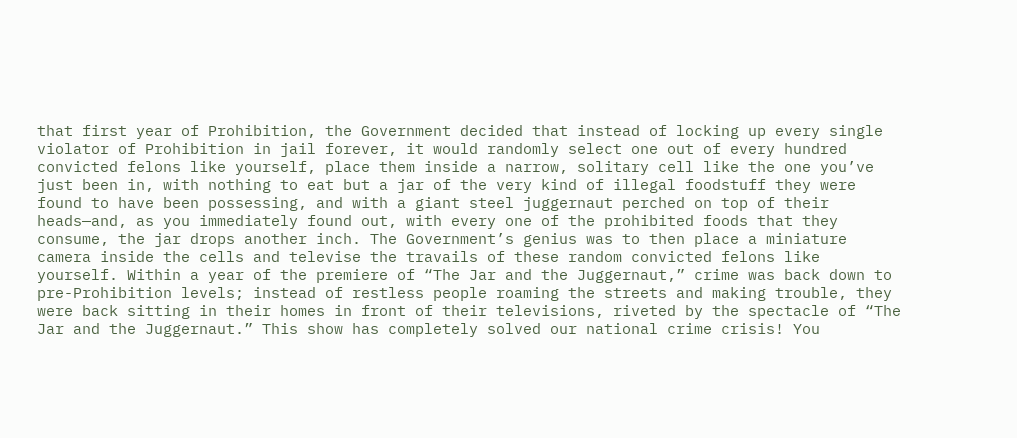that first year of Prohibition, the Government decided that instead of locking up every single violator of Prohibition in jail forever, it would randomly select one out of every hundred convicted felons like yourself, place them inside a narrow, solitary cell like the one you’ve just been in, with nothing to eat but a jar of the very kind of illegal foodstuff they were found to have been possessing, and with a giant steel juggernaut perched on top of their heads—and, as you immediately found out, with every one of the prohibited foods that they consume, the jar drops another inch. The Government’s genius was to then place a miniature camera inside the cells and televise the travails of these random convicted felons like yourself. Within a year of the premiere of “The Jar and the Juggernaut,” crime was back down to pre-Prohibition levels; instead of restless people roaming the streets and making trouble, they were back sitting in their homes in front of their televisions, riveted by the spectacle of “The Jar and the Juggernaut.” This show has completely solved our national crime crisis! You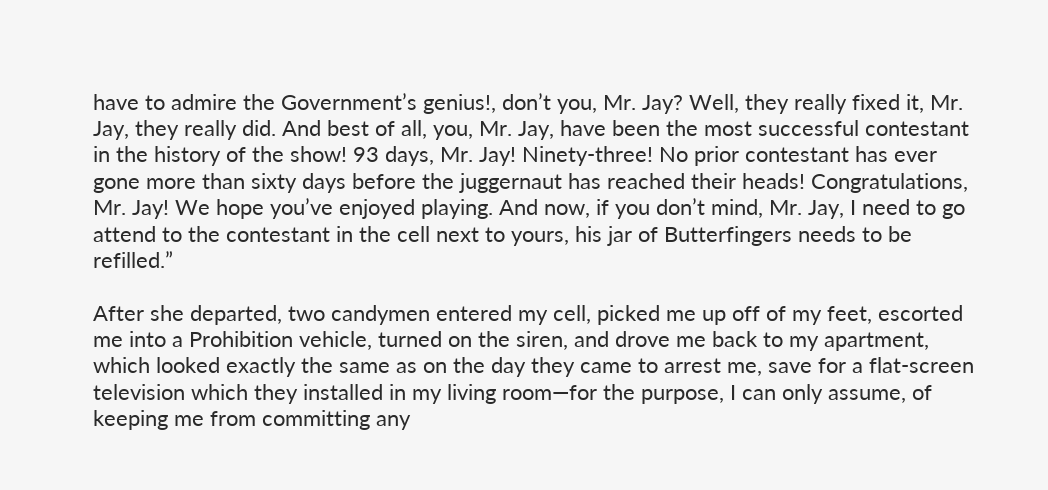have to admire the Government’s genius!, don’t you, Mr. Jay? Well, they really fixed it, Mr. Jay, they really did. And best of all, you, Mr. Jay, have been the most successful contestant in the history of the show! 93 days, Mr. Jay! Ninety-three! No prior contestant has ever gone more than sixty days before the juggernaut has reached their heads! Congratulations, Mr. Jay! We hope you’ve enjoyed playing. And now, if you don’t mind, Mr. Jay, I need to go attend to the contestant in the cell next to yours, his jar of Butterfingers needs to be refilled.”

After she departed, two candymen entered my cell, picked me up off of my feet, escorted me into a Prohibition vehicle, turned on the siren, and drove me back to my apartment, which looked exactly the same as on the day they came to arrest me, save for a flat-screen television which they installed in my living room—for the purpose, I can only assume, of keeping me from committing any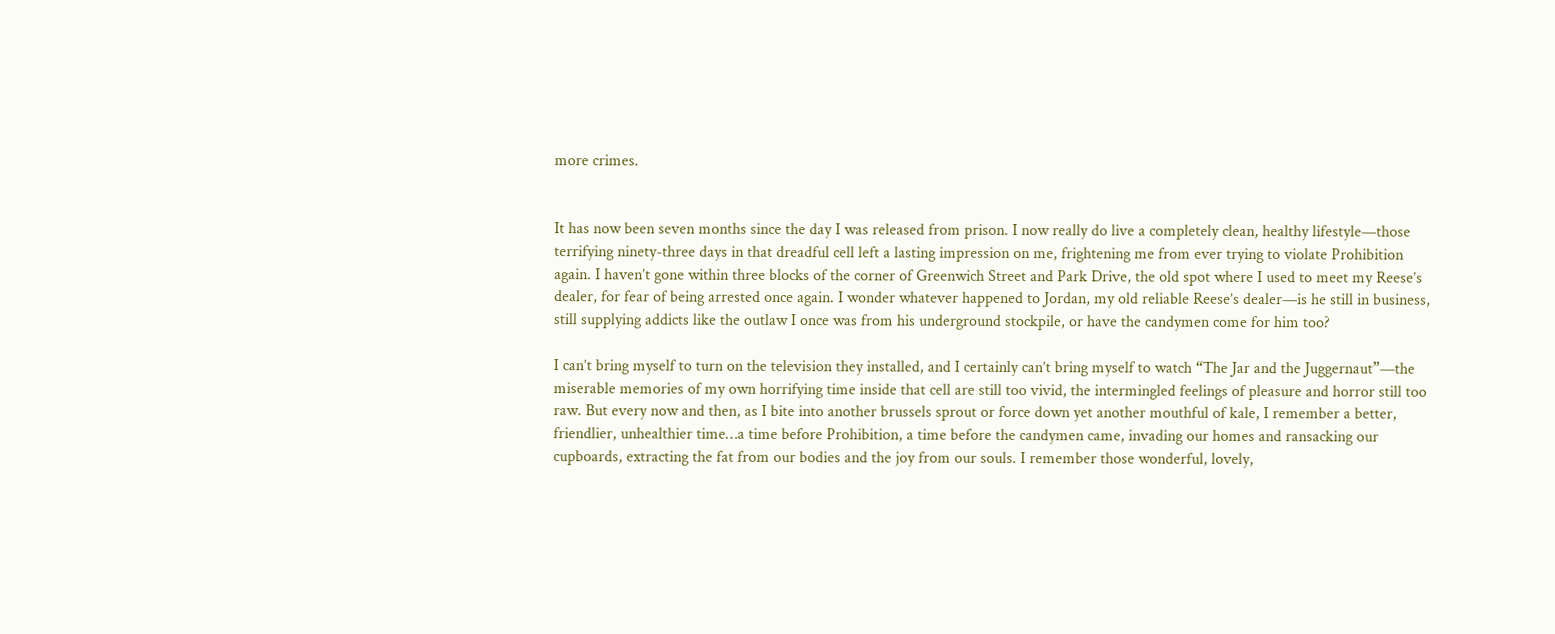more crimes.


It has now been seven months since the day I was released from prison. I now really do live a completely clean, healthy lifestyle—those terrifying ninety-three days in that dreadful cell left a lasting impression on me, frightening me from ever trying to violate Prohibition again. I haven’t gone within three blocks of the corner of Greenwich Street and Park Drive, the old spot where I used to meet my Reese’s dealer, for fear of being arrested once again. I wonder whatever happened to Jordan, my old reliable Reese’s dealer—is he still in business, still supplying addicts like the outlaw I once was from his underground stockpile, or have the candymen come for him too?

I can’t bring myself to turn on the television they installed, and I certainly can’t bring myself to watch “The Jar and the Juggernaut”—the miserable memories of my own horrifying time inside that cell are still too vivid, the intermingled feelings of pleasure and horror still too raw. But every now and then, as I bite into another brussels sprout or force down yet another mouthful of kale, I remember a better, friendlier, unhealthier time…a time before Prohibition, a time before the candymen came, invading our homes and ransacking our cupboards, extracting the fat from our bodies and the joy from our souls. I remember those wonderful, lovely,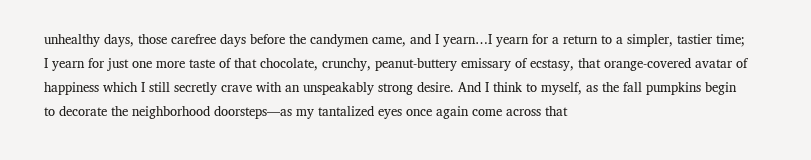unhealthy days, those carefree days before the candymen came, and I yearn…I yearn for a return to a simpler, tastier time; I yearn for just one more taste of that chocolate, crunchy, peanut-buttery emissary of ecstasy, that orange-covered avatar of happiness which I still secretly crave with an unspeakably strong desire. And I think to myself, as the fall pumpkins begin to decorate the neighborhood doorsteps—as my tantalized eyes once again come across that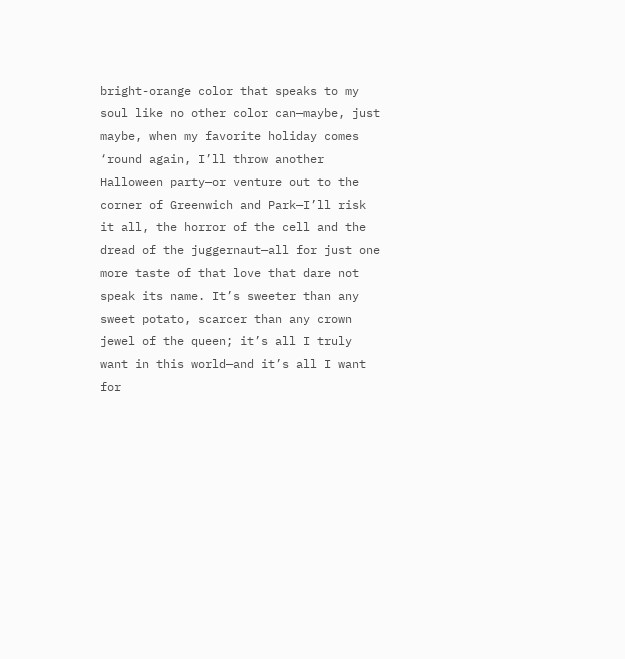bright-orange color that speaks to my soul like no other color can—maybe, just maybe, when my favorite holiday comes ‘round again, I’ll throw another Halloween party—or venture out to the corner of Greenwich and Park—I’ll risk it all, the horror of the cell and the dread of the juggernaut—all for just one more taste of that love that dare not speak its name. It’s sweeter than any sweet potato, scarcer than any crown jewel of the queen; it’s all I truly want in this world—and it’s all I want for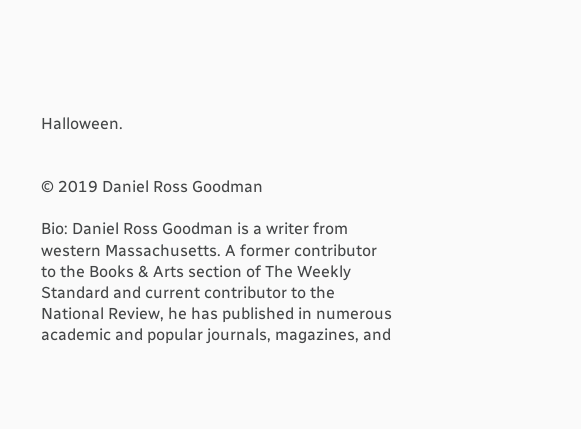Halloween.


© 2019 Daniel Ross Goodman

Bio: Daniel Ross Goodman is a writer from western Massachusetts. A former contributor to the Books & Arts section of The Weekly Standard and current contributor to the National Review, he has published in numerous academic and popular journals, magazines, and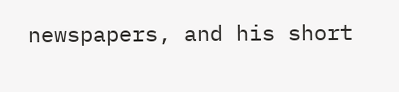newspapers, and his short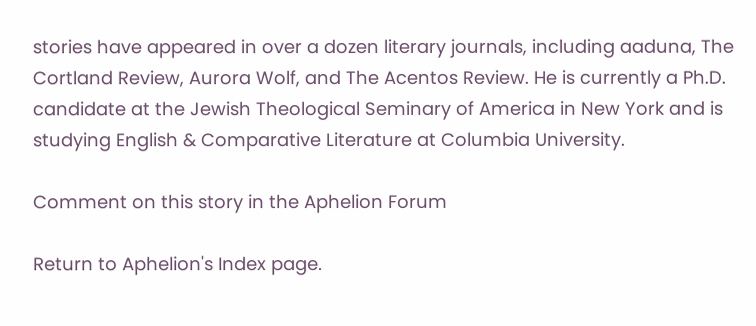stories have appeared in over a dozen literary journals, including aaduna, The Cortland Review, Aurora Wolf, and The Acentos Review. He is currently a Ph.D. candidate at the Jewish Theological Seminary of America in New York and is studying English & Comparative Literature at Columbia University.

Comment on this story in the Aphelion Forum

Return to Aphelion's Index page.